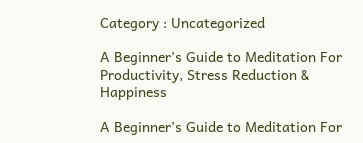Category : Uncategorized

A Beginner’s Guide to Meditation For Productivity, Stress Reduction & Happiness

A Beginner’s Guide to Meditation For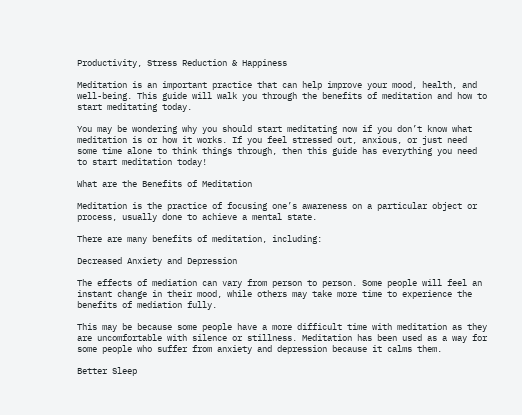Productivity, Stress Reduction & Happiness

Meditation is an important practice that can help improve your mood, health, and well-being. This guide will walk you through the benefits of meditation and how to start meditating today.

You may be wondering why you should start meditating now if you don’t know what meditation is or how it works. If you feel stressed out, anxious, or just need some time alone to think things through, then this guide has everything you need to start meditation today!

What are the Benefits of Meditation

Meditation is the practice of focusing one’s awareness on a particular object or process, usually done to achieve a mental state.

There are many benefits of meditation, including:

Decreased Anxiety and Depression

The effects of mediation can vary from person to person. Some people will feel an instant change in their mood, while others may take more time to experience the benefits of mediation fully.

This may be because some people have a more difficult time with meditation as they are uncomfortable with silence or stillness. Meditation has been used as a way for some people who suffer from anxiety and depression because it calms them.

Better Sleep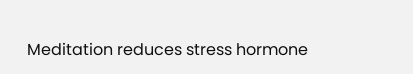Meditation reduces stress hormone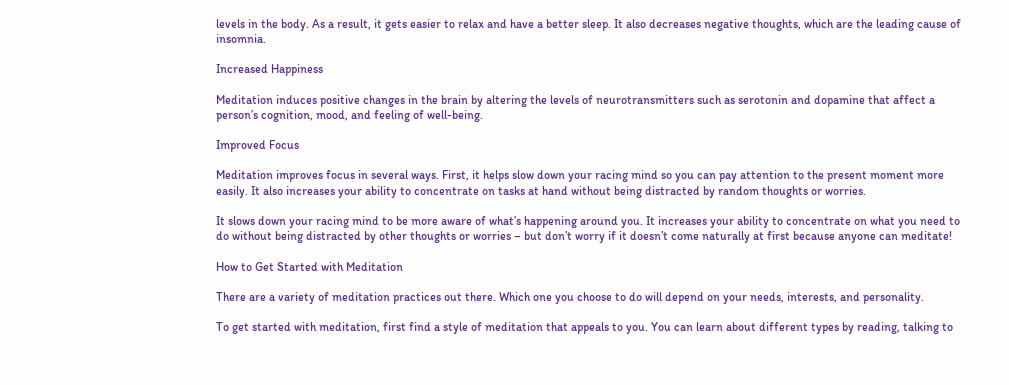levels in the body. As a result, it gets easier to relax and have a better sleep. It also decreases negative thoughts, which are the leading cause of insomnia.

Increased Happiness

Meditation induces positive changes in the brain by altering the levels of neurotransmitters such as serotonin and dopamine that affect a person’s cognition, mood, and feeling of well-being.

Improved Focus

Meditation improves focus in several ways. First, it helps slow down your racing mind so you can pay attention to the present moment more easily. It also increases your ability to concentrate on tasks at hand without being distracted by random thoughts or worries.

It slows down your racing mind to be more aware of what’s happening around you. It increases your ability to concentrate on what you need to do without being distracted by other thoughts or worries – but don’t worry if it doesn’t come naturally at first because anyone can meditate!

How to Get Started with Meditation

There are a variety of meditation practices out there. Which one you choose to do will depend on your needs, interests, and personality.

To get started with meditation, first find a style of meditation that appeals to you. You can learn about different types by reading, talking to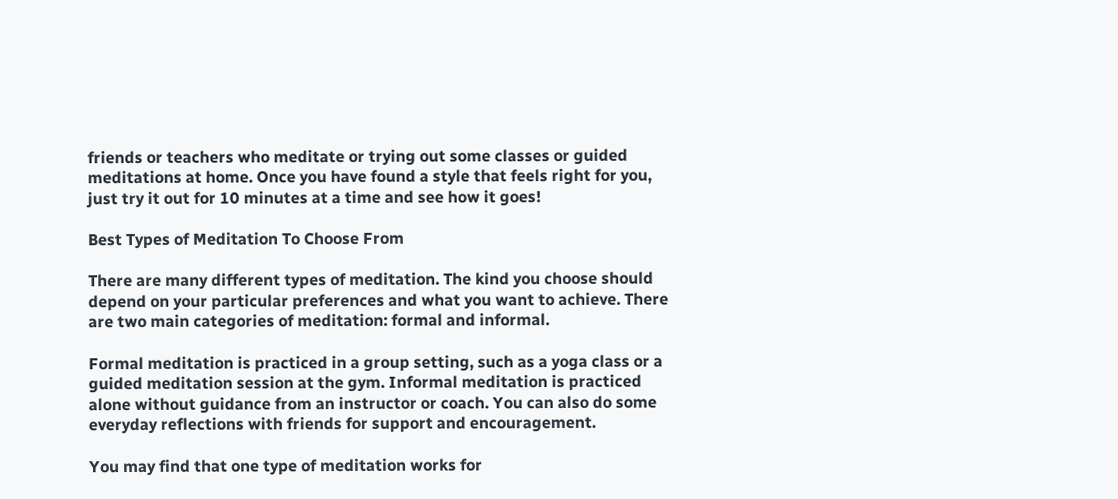friends or teachers who meditate or trying out some classes or guided meditations at home. Once you have found a style that feels right for you, just try it out for 10 minutes at a time and see how it goes!

Best Types of Meditation To Choose From

There are many different types of meditation. The kind you choose should depend on your particular preferences and what you want to achieve. There are two main categories of meditation: formal and informal.

Formal meditation is practiced in a group setting, such as a yoga class or a guided meditation session at the gym. Informal meditation is practiced alone without guidance from an instructor or coach. You can also do some everyday reflections with friends for support and encouragement.

You may find that one type of meditation works for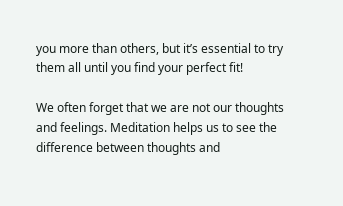you more than others, but it’s essential to try them all until you find your perfect fit!

We often forget that we are not our thoughts and feelings. Meditation helps us to see the difference between thoughts and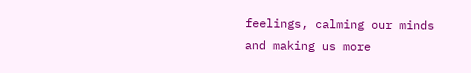feelings, calming our minds and making us more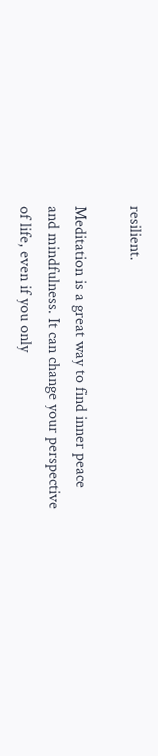resilient.

Meditation is a great way to find inner peace and mindfulness. It can change your perspective of life, even if you only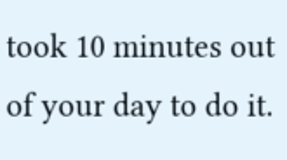took 10 minutes out of your day to do it.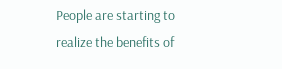People are starting to realize the benefits of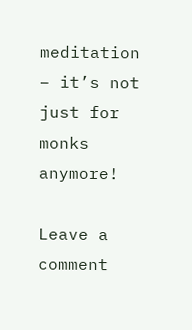meditation – it’s not just for monks anymore!

Leave a comment